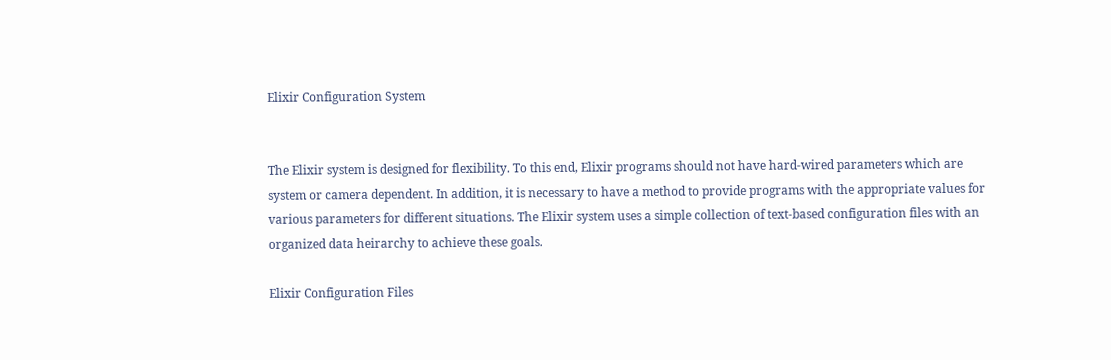Elixir Configuration System


The Elixir system is designed for flexibility. To this end, Elixir programs should not have hard-wired parameters which are system or camera dependent. In addition, it is necessary to have a method to provide programs with the appropriate values for various parameters for different situations. The Elixir system uses a simple collection of text-based configuration files with an organized data heirarchy to achieve these goals.

Elixir Configuration Files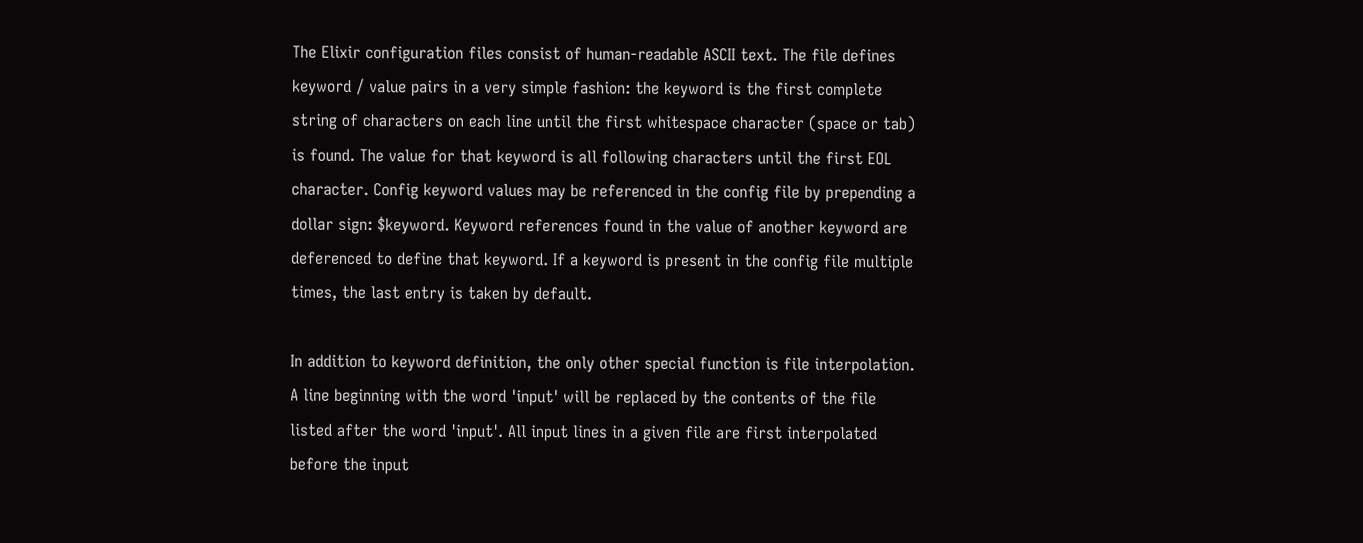The Elixir configuration files consist of human-readable ASCII text. The file defines keyword / value pairs in a very simple fashion: the keyword is the first complete string of characters on each line until the first whitespace character (space or tab) is found. The value for that keyword is all following characters until the first EOL character. Config keyword values may be referenced in the config file by prepending a dollar sign: $keyword. Keyword references found in the value of another keyword are deferenced to define that keyword. If a keyword is present in the config file multiple times, the last entry is taken by default.

In addition to keyword definition, the only other special function is file interpolation. A line beginning with the word 'input' will be replaced by the contents of the file listed after the word 'input'. All input lines in a given file are first interpolated before the input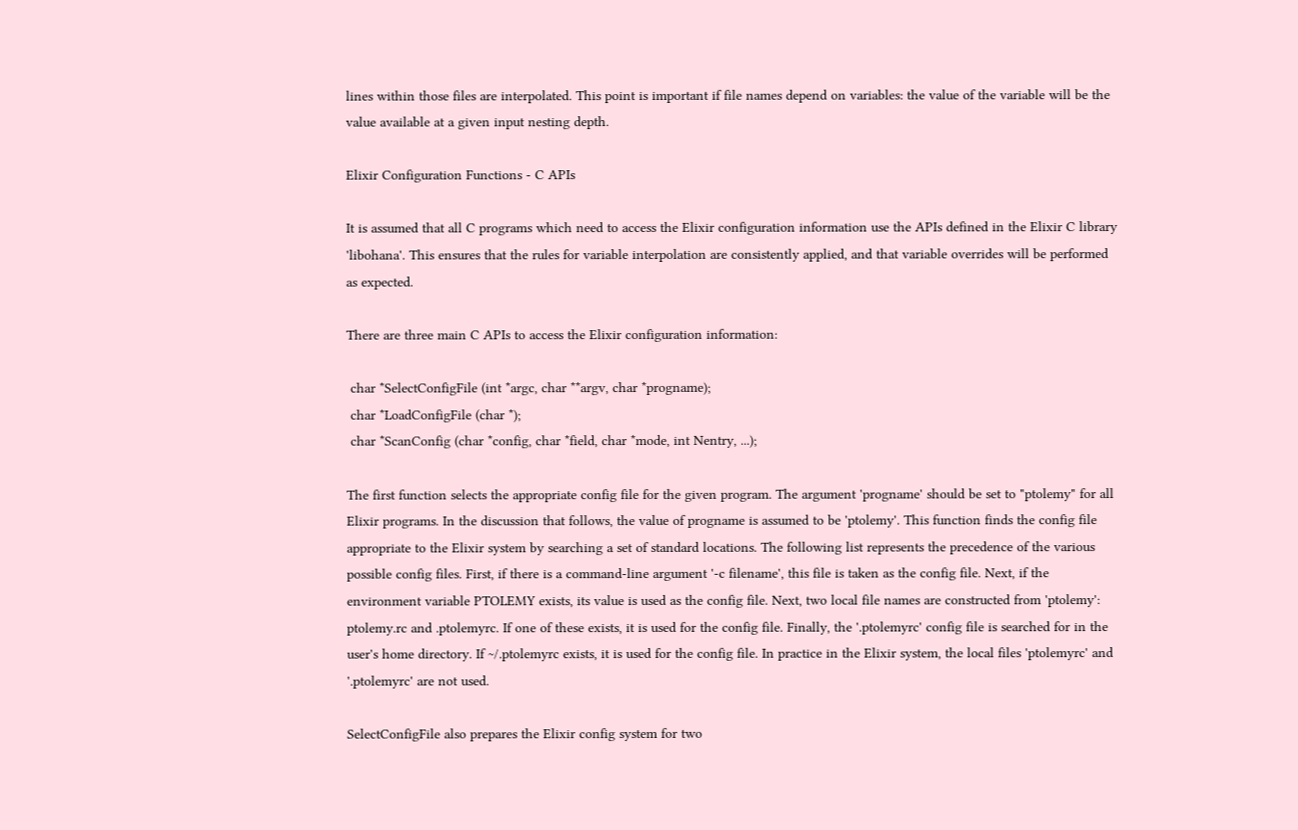lines within those files are interpolated. This point is important if file names depend on variables: the value of the variable will be the value available at a given input nesting depth.

Elixir Configuration Functions - C APIs

It is assumed that all C programs which need to access the Elixir configuration information use the APIs defined in the Elixir C library 'libohana'. This ensures that the rules for variable interpolation are consistently applied, and that variable overrides will be performed as expected.

There are three main C APIs to access the Elixir configuration information:

 char *SelectConfigFile (int *argc, char **argv, char *progname);
 char *LoadConfigFile (char *);
 char *ScanConfig (char *config, char *field, char *mode, int Nentry, ...);

The first function selects the appropriate config file for the given program. The argument 'progname' should be set to "ptolemy" for all Elixir programs. In the discussion that follows, the value of progname is assumed to be 'ptolemy'. This function finds the config file appropriate to the Elixir system by searching a set of standard locations. The following list represents the precedence of the various possible config files. First, if there is a command-line argument '-c filename', this file is taken as the config file. Next, if the environment variable PTOLEMY exists, its value is used as the config file. Next, two local file names are constructed from 'ptolemy': ptolemy.rc and .ptolemyrc. If one of these exists, it is used for the config file. Finally, the '.ptolemyrc' config file is searched for in the user's home directory. If ~/.ptolemyrc exists, it is used for the config file. In practice in the Elixir system, the local files 'ptolemyrc' and '.ptolemyrc' are not used.

SelectConfigFile also prepares the Elixir config system for two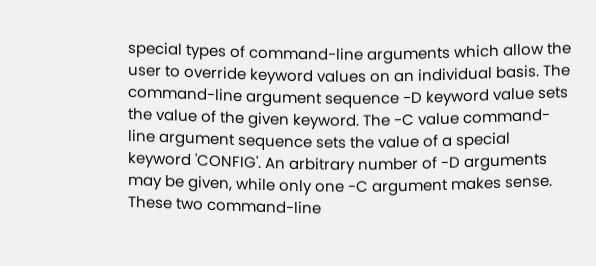special types of command-line arguments which allow the user to override keyword values on an individual basis. The command-line argument sequence -D keyword value sets the value of the given keyword. The -C value command-line argument sequence sets the value of a special keyword 'CONFIG'. An arbitrary number of -D arguments may be given, while only one -C argument makes sense. These two command-line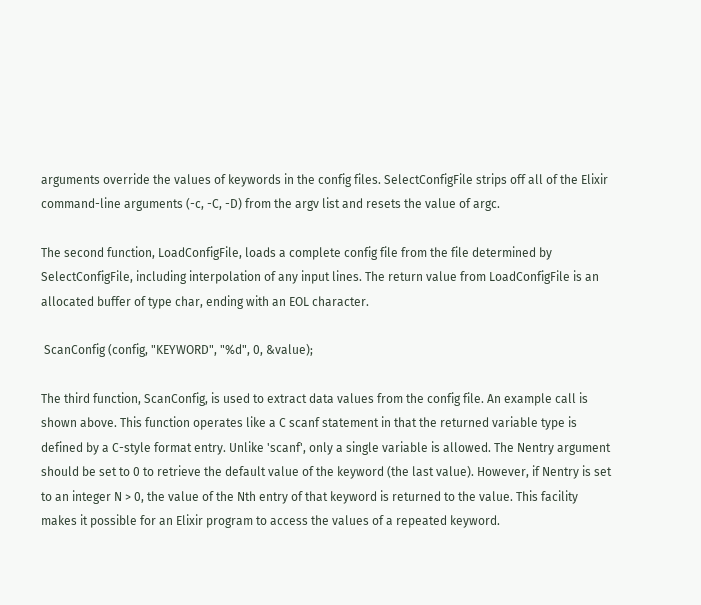arguments override the values of keywords in the config files. SelectConfigFile strips off all of the Elixir command-line arguments (-c, -C, -D) from the argv list and resets the value of argc.

The second function, LoadConfigFile, loads a complete config file from the file determined by SelectConfigFile, including interpolation of any input lines. The return value from LoadConfigFile is an allocated buffer of type char, ending with an EOL character.

 ScanConfig (config, "KEYWORD", "%d", 0, &value);

The third function, ScanConfig, is used to extract data values from the config file. An example call is shown above. This function operates like a C scanf statement in that the returned variable type is defined by a C-style format entry. Unlike 'scanf', only a single variable is allowed. The Nentry argument should be set to 0 to retrieve the default value of the keyword (the last value). However, if Nentry is set to an integer N > 0, the value of the Nth entry of that keyword is returned to the value. This facility makes it possible for an Elixir program to access the values of a repeated keyword.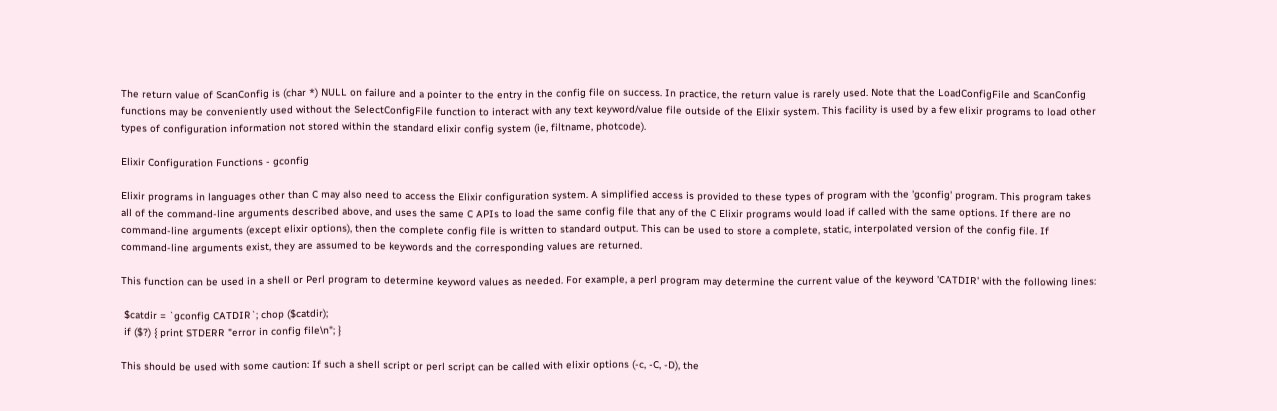The return value of ScanConfig is (char *) NULL on failure and a pointer to the entry in the config file on success. In practice, the return value is rarely used. Note that the LoadConfigFile and ScanConfig functions may be conveniently used without the SelectConfigFile function to interact with any text keyword/value file outside of the Elixir system. This facility is used by a few elixir programs to load other types of configuration information not stored within the standard elixir config system (ie, filtname, photcode).

Elixir Configuration Functions - gconfig

Elixir programs in languages other than C may also need to access the Elixir configuration system. A simplified access is provided to these types of program with the 'gconfig' program. This program takes all of the command-line arguments described above, and uses the same C APIs to load the same config file that any of the C Elixir programs would load if called with the same options. If there are no command-line arguments (except elixir options), then the complete config file is written to standard output. This can be used to store a complete, static, interpolated version of the config file. If command-line arguments exist, they are assumed to be keywords and the corresponding values are returned.

This function can be used in a shell or Perl program to determine keyword values as needed. For example, a perl program may determine the current value of the keyword 'CATDIR' with the following lines:

 $catdir = `gconfig CATDIR`; chop ($catdir);
 if ($?) { print STDERR "error in config file\n"; }

This should be used with some caution: If such a shell script or perl script can be called with elixir options (-c, -C, -D), the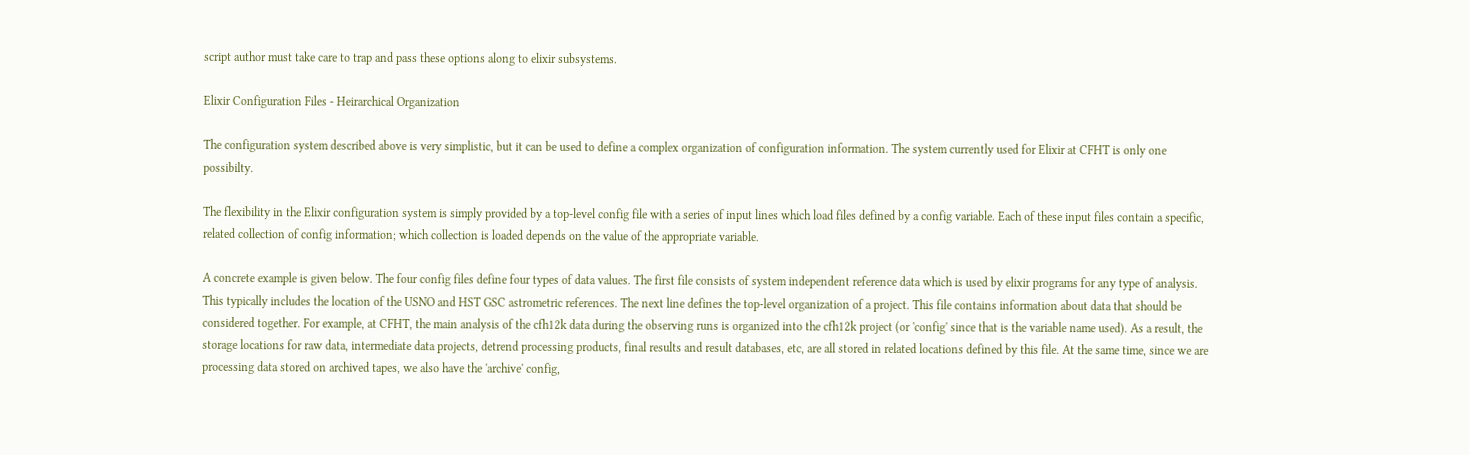script author must take care to trap and pass these options along to elixir subsystems.

Elixir Configuration Files - Heirarchical Organization

The configuration system described above is very simplistic, but it can be used to define a complex organization of configuration information. The system currently used for Elixir at CFHT is only one possibilty.

The flexibility in the Elixir configuration system is simply provided by a top-level config file with a series of input lines which load files defined by a config variable. Each of these input files contain a specific, related collection of config information; which collection is loaded depends on the value of the appropriate variable.

A concrete example is given below. The four config files define four types of data values. The first file consists of system independent reference data which is used by elixir programs for any type of analysis. This typically includes the location of the USNO and HST GSC astrometric references. The next line defines the top-level organization of a project. This file contains information about data that should be considered together. For example, at CFHT, the main analysis of the cfh12k data during the observing runs is organized into the cfh12k project (or 'config' since that is the variable name used). As a result, the storage locations for raw data, intermediate data projects, detrend processing products, final results and result databases, etc, are all stored in related locations defined by this file. At the same time, since we are processing data stored on archived tapes, we also have the 'archive' config,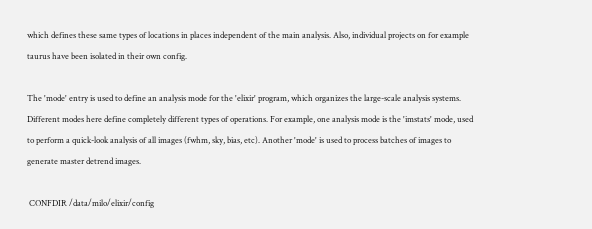which defines these same types of locations in places independent of the main analysis. Also, individual projects on for example taurus have been isolated in their own config.

The 'mode' entry is used to define an analysis mode for the 'elixir' program, which organizes the large-scale analysis systems. Different modes here define completely different types of operations. For example, one analysis mode is the 'imstats' mode, used to perform a quick-look analysis of all images (fwhm, sky, bias, etc). Another 'mode' is used to process batches of images to generate master detrend images.

 CONFDIR /data/milo/elixir/config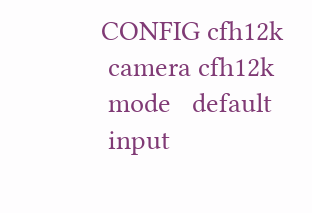CONFIG cfh12k
 camera cfh12k
 mode   default
 input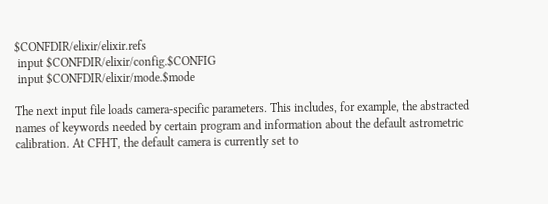$CONFDIR/elixir/elixir.refs
 input $CONFDIR/elixir/config.$CONFIG
 input $CONFDIR/elixir/mode.$mode

The next input file loads camera-specific parameters. This includes, for example, the abstracted names of keywords needed by certain program and information about the default astrometric calibration. At CFHT, the default camera is currently set to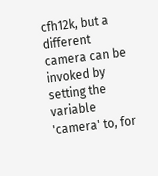cfh12k, but a different camera can be invoked by setting the variable 'camera' to, for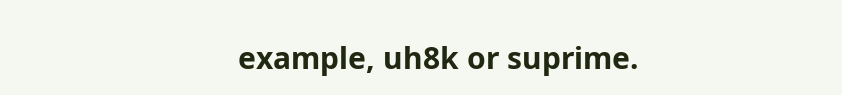example, uh8k or suprime.